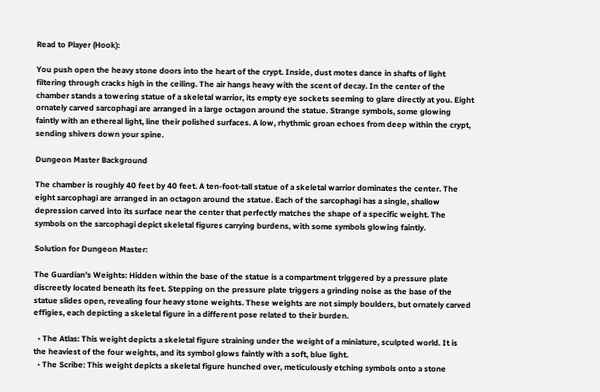Read to Player (Hook):

You push open the heavy stone doors into the heart of the crypt. Inside, dust motes dance in shafts of light filtering through cracks high in the ceiling. The air hangs heavy with the scent of decay. In the center of the chamber stands a towering statue of a skeletal warrior, its empty eye sockets seeming to glare directly at you. Eight ornately carved sarcophagi are arranged in a large octagon around the statue. Strange symbols, some glowing faintly with an ethereal light, line their polished surfaces. A low, rhythmic groan echoes from deep within the crypt, sending shivers down your spine.

Dungeon Master Background

The chamber is roughly 40 feet by 40 feet. A ten-foot-tall statue of a skeletal warrior dominates the center. The eight sarcophagi are arranged in an octagon around the statue. Each of the sarcophagi has a single, shallow depression carved into its surface near the center that perfectly matches the shape of a specific weight. The symbols on the sarcophagi depict skeletal figures carrying burdens, with some symbols glowing faintly.

Solution for Dungeon Master:

The Guardian’s Weights: Hidden within the base of the statue is a compartment triggered by a pressure plate discreetly located beneath its feet. Stepping on the pressure plate triggers a grinding noise as the base of the statue slides open, revealing four heavy stone weights. These weights are not simply boulders, but ornately carved effigies, each depicting a skeletal figure in a different pose related to their burden.

  • The Atlas: This weight depicts a skeletal figure straining under the weight of a miniature, sculpted world. It is the heaviest of the four weights, and its symbol glows faintly with a soft, blue light.
  • The Scribe: This weight depicts a skeletal figure hunched over, meticulously etching symbols onto a stone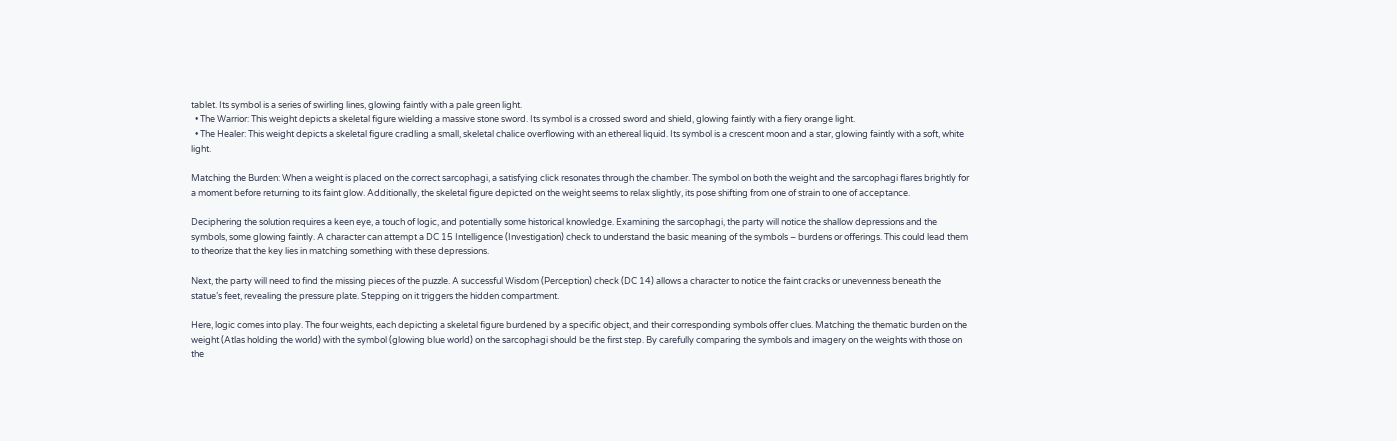tablet. Its symbol is a series of swirling lines, glowing faintly with a pale green light.
  • The Warrior: This weight depicts a skeletal figure wielding a massive stone sword. Its symbol is a crossed sword and shield, glowing faintly with a fiery orange light.
  • The Healer: This weight depicts a skeletal figure cradling a small, skeletal chalice overflowing with an ethereal liquid. Its symbol is a crescent moon and a star, glowing faintly with a soft, white light.

Matching the Burden: When a weight is placed on the correct sarcophagi, a satisfying click resonates through the chamber. The symbol on both the weight and the sarcophagi flares brightly for a moment before returning to its faint glow. Additionally, the skeletal figure depicted on the weight seems to relax slightly, its pose shifting from one of strain to one of acceptance.

Deciphering the solution requires a keen eye, a touch of logic, and potentially some historical knowledge. Examining the sarcophagi, the party will notice the shallow depressions and the symbols, some glowing faintly. A character can attempt a DC 15 Intelligence (Investigation) check to understand the basic meaning of the symbols – burdens or offerings. This could lead them to theorize that the key lies in matching something with these depressions.

Next, the party will need to find the missing pieces of the puzzle. A successful Wisdom (Perception) check (DC 14) allows a character to notice the faint cracks or unevenness beneath the statue’s feet, revealing the pressure plate. Stepping on it triggers the hidden compartment.

Here, logic comes into play. The four weights, each depicting a skeletal figure burdened by a specific object, and their corresponding symbols offer clues. Matching the thematic burden on the weight (Atlas holding the world) with the symbol (glowing blue world) on the sarcophagi should be the first step. By carefully comparing the symbols and imagery on the weights with those on the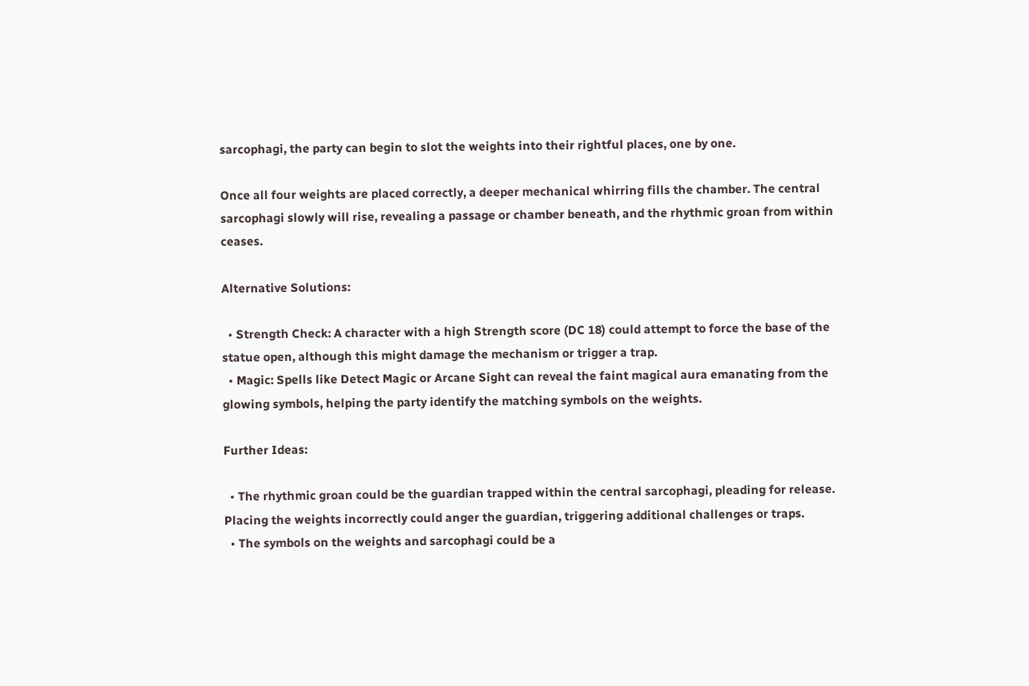sarcophagi, the party can begin to slot the weights into their rightful places, one by one.

Once all four weights are placed correctly, a deeper mechanical whirring fills the chamber. The central sarcophagi slowly will rise, revealing a passage or chamber beneath, and the rhythmic groan from within ceases.

Alternative Solutions:

  • Strength Check: A character with a high Strength score (DC 18) could attempt to force the base of the statue open, although this might damage the mechanism or trigger a trap.
  • Magic: Spells like Detect Magic or Arcane Sight can reveal the faint magical aura emanating from the glowing symbols, helping the party identify the matching symbols on the weights.

Further Ideas:

  • The rhythmic groan could be the guardian trapped within the central sarcophagi, pleading for release. Placing the weights incorrectly could anger the guardian, triggering additional challenges or traps.
  • The symbols on the weights and sarcophagi could be a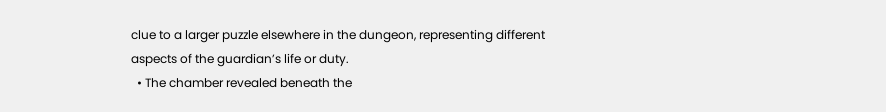clue to a larger puzzle elsewhere in the dungeon, representing different aspects of the guardian’s life or duty.
  • The chamber revealed beneath the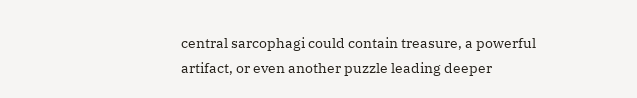central sarcophagi could contain treasure, a powerful artifact, or even another puzzle leading deeper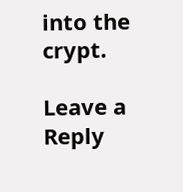into the crypt.

Leave a Reply